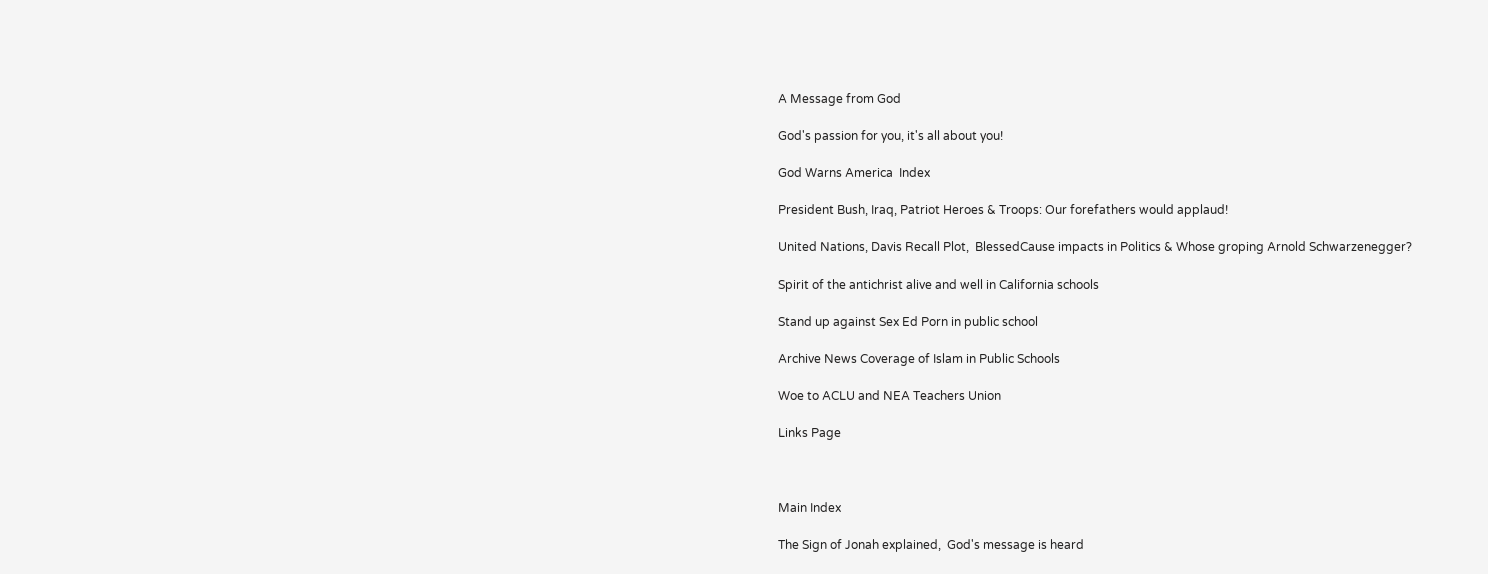A Message from God

God's passion for you, it's all about you!

God Warns America  Index

President Bush, Iraq, Patriot Heroes & Troops: Our forefathers would applaud!

United Nations, Davis Recall Plot,  BlessedCause impacts in Politics & Whose groping Arnold Schwarzenegger?

Spirit of the antichrist alive and well in California schools

Stand up against Sex Ed Porn in public school

Archive News Coverage of Islam in Public Schools

Woe to ACLU and NEA Teachers Union

Links Page



Main Index

The Sign of Jonah explained,  God's message is heard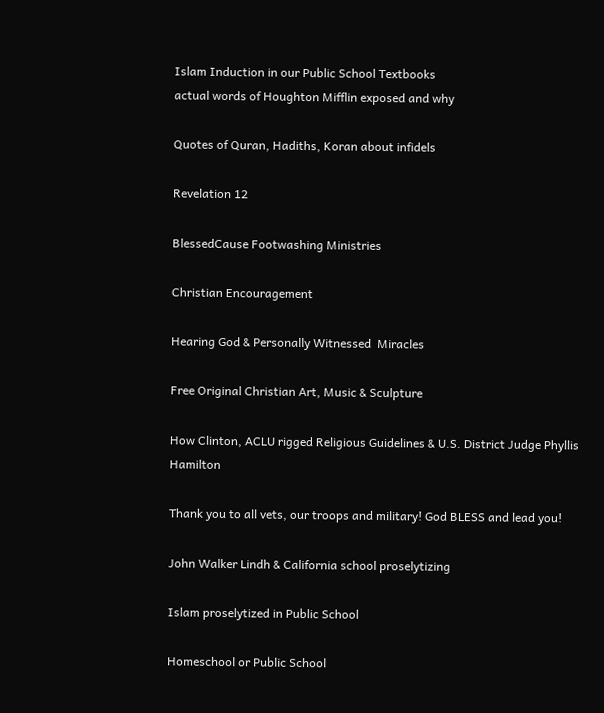Islam Induction in our Public School Textbooks
actual words of Houghton Mifflin exposed and why

Quotes of Quran, Hadiths, Koran about infidels

Revelation 12

BlessedCause Footwashing Ministries

Christian Encouragement

Hearing God & Personally Witnessed  Miracles

Free Original Christian Art, Music & Sculpture

How Clinton, ACLU rigged Religious Guidelines & U.S. District Judge Phyllis Hamilton

Thank you to all vets, our troops and military! God BLESS and lead you!

John Walker Lindh & California school proselytizing

Islam proselytized in Public School

Homeschool or Public School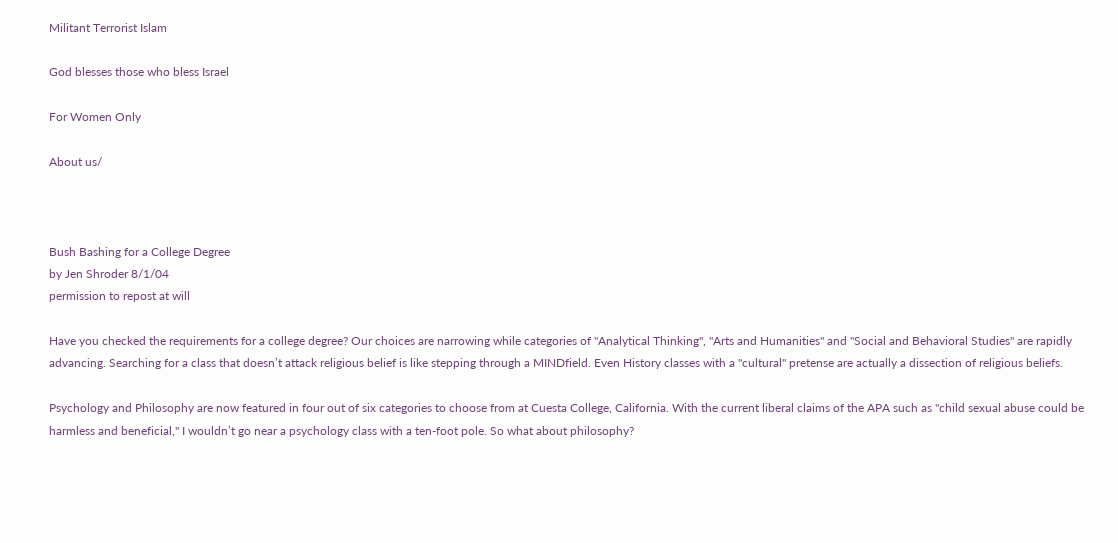Militant Terrorist Islam

God blesses those who bless Israel

For Women Only

About us/



Bush Bashing for a College Degree
by Jen Shroder 8/1/04
permission to repost at will

Have you checked the requirements for a college degree? Our choices are narrowing while categories of "Analytical Thinking", "Arts and Humanities" and "Social and Behavioral Studies" are rapidly advancing. Searching for a class that doesn’t attack religious belief is like stepping through a MINDfield. Even History classes with a "cultural" pretense are actually a dissection of religious beliefs.

Psychology and Philosophy are now featured in four out of six categories to choose from at Cuesta College, California. With the current liberal claims of the APA such as "child sexual abuse could be harmless and beneficial," I wouldn’t go near a psychology class with a ten-foot pole. So what about philosophy?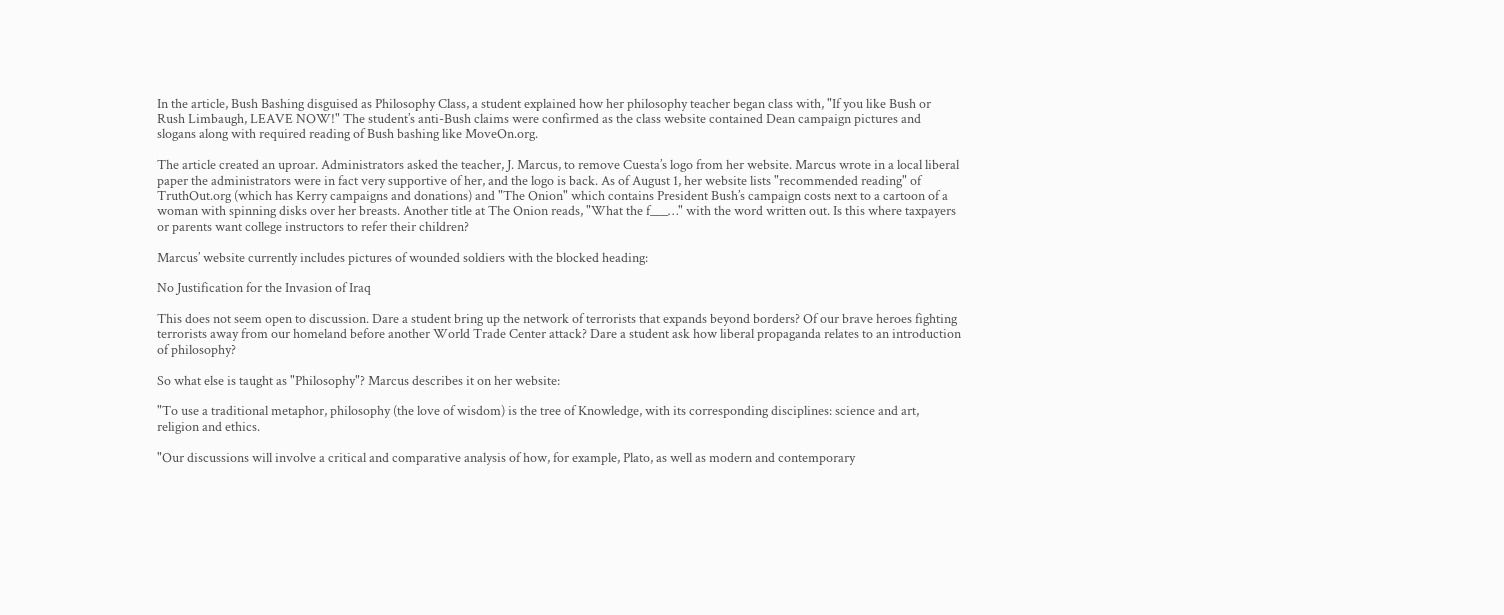In the article, Bush Bashing disguised as Philosophy Class, a student explained how her philosophy teacher began class with, "If you like Bush or Rush Limbaugh, LEAVE NOW!" The student’s anti-Bush claims were confirmed as the class website contained Dean campaign pictures and slogans along with required reading of Bush bashing like MoveOn.org.

The article created an uproar. Administrators asked the teacher, J. Marcus, to remove Cuesta’s logo from her website. Marcus wrote in a local liberal paper the administrators were in fact very supportive of her, and the logo is back. As of August 1, her website lists "recommended reading" of TruthOut.org (which has Kerry campaigns and donations) and "The Onion" which contains President Bush’s campaign costs next to a cartoon of a woman with spinning disks over her breasts. Another title at The Onion reads, "What the f___…" with the word written out. Is this where taxpayers or parents want college instructors to refer their children?

Marcus’ website currently includes pictures of wounded soldiers with the blocked heading:

No Justification for the Invasion of Iraq

This does not seem open to discussion. Dare a student bring up the network of terrorists that expands beyond borders? Of our brave heroes fighting terrorists away from our homeland before another World Trade Center attack? Dare a student ask how liberal propaganda relates to an introduction of philosophy?

So what else is taught as "Philosophy"? Marcus describes it on her website:

"To use a traditional metaphor, philosophy (the love of wisdom) is the tree of Knowledge, with its corresponding disciplines: science and art, religion and ethics.

"Our discussions will involve a critical and comparative analysis of how, for example, Plato, as well as modern and contemporary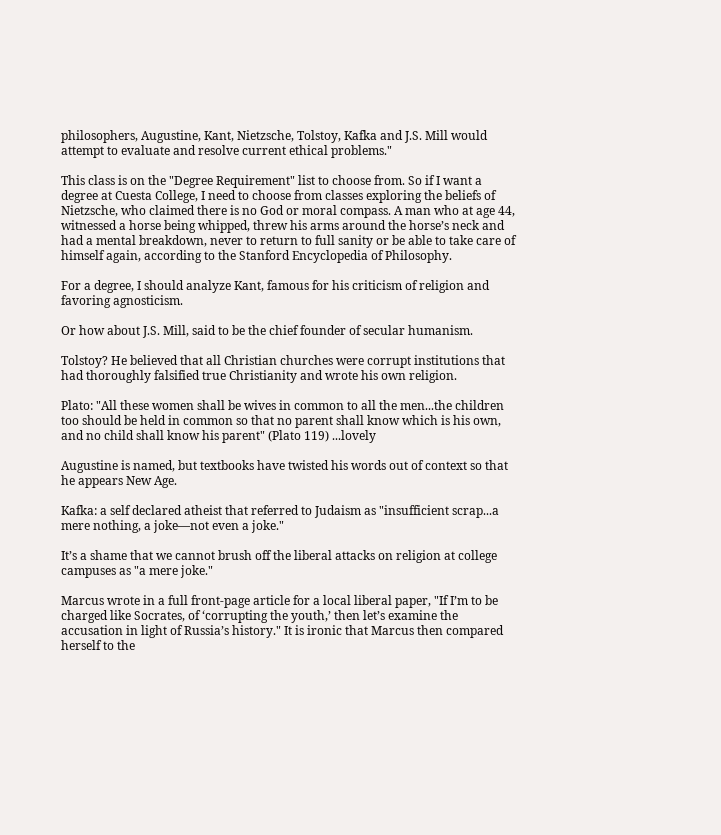philosophers, Augustine, Kant, Nietzsche, Tolstoy, Kafka and J.S. Mill would attempt to evaluate and resolve current ethical problems."

This class is on the "Degree Requirement" list to choose from. So if I want a degree at Cuesta College, I need to choose from classes exploring the beliefs of Nietzsche, who claimed there is no God or moral compass. A man who at age 44, witnessed a horse being whipped, threw his arms around the horse’s neck and had a mental breakdown, never to return to full sanity or be able to take care of himself again, according to the Stanford Encyclopedia of Philosophy.

For a degree, I should analyze Kant, famous for his criticism of religion and favoring agnosticism.

Or how about J.S. Mill, said to be the chief founder of secular humanism.

Tolstoy? He believed that all Christian churches were corrupt institutions that had thoroughly falsified true Christianity and wrote his own religion.

Plato: "All these women shall be wives in common to all the men...the children too should be held in common so that no parent shall know which is his own, and no child shall know his parent" (Plato 119) ...lovely

Augustine is named, but textbooks have twisted his words out of context so that he appears New Age.

Kafka: a self declared atheist that referred to Judaism as "insufficient scrap...a mere nothing, a joke—not even a joke."

It’s a shame that we cannot brush off the liberal attacks on religion at college campuses as "a mere joke."

Marcus wrote in a full front-page article for a local liberal paper, "If I’m to be charged like Socrates, of ‘corrupting the youth,’ then let’s examine the accusation in light of Russia’s history." It is ironic that Marcus then compared herself to the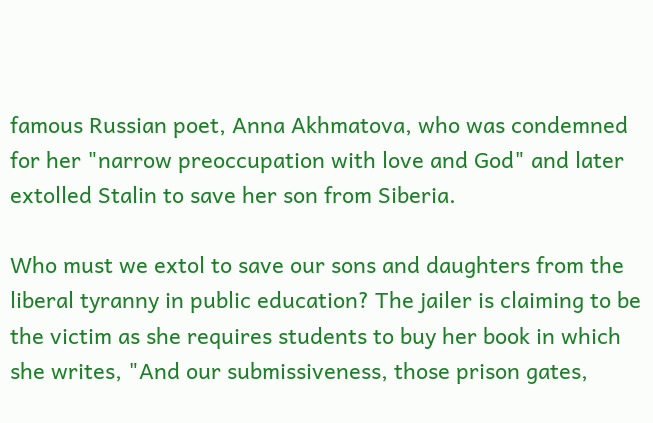famous Russian poet, Anna Akhmatova, who was condemned for her "narrow preoccupation with love and God" and later extolled Stalin to save her son from Siberia.

Who must we extol to save our sons and daughters from the liberal tyranny in public education? The jailer is claiming to be the victim as she requires students to buy her book in which she writes, "And our submissiveness, those prison gates,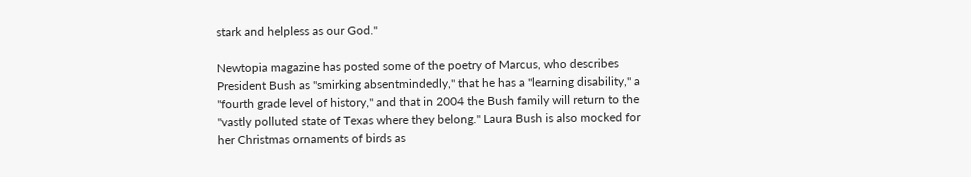stark and helpless as our God."

Newtopia magazine has posted some of the poetry of Marcus, who describes President Bush as "smirking absentmindedly," that he has a "learning disability," a "fourth grade level of history," and that in 2004 the Bush family will return to the "vastly polluted state of Texas where they belong." Laura Bush is also mocked for her Christmas ornaments of birds as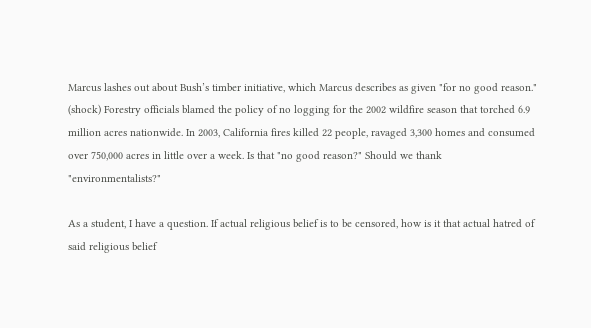Marcus lashes out about Bush’s timber initiative, which Marcus describes as given "for no good reason." (shock) Forestry officials blamed the policy of no logging for the 2002 wildfire season that torched 6.9 million acres nationwide. In 2003, California fires killed 22 people, ravaged 3,300 homes and consumed over 750,000 acres in little over a week. Is that "no good reason?" Should we thank "environmentalists?"

As a student, I have a question. If actual religious belief is to be censored, how is it that actual hatred of said religious belief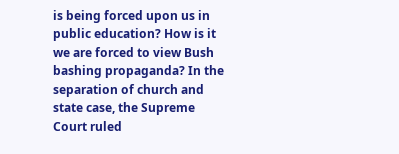is being forced upon us in public education? How is it we are forced to view Bush bashing propaganda? In the separation of church and state case, the Supreme Court ruled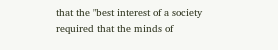that the "best interest of a society required that the minds of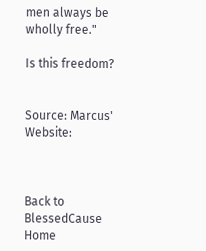men always be wholly free."

Is this freedom?


Source: Marcus' Website:



Back to BlessedCause Home